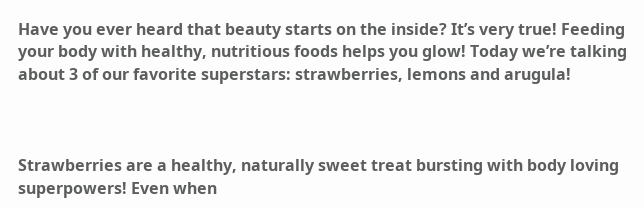Have you ever heard that beauty starts on the inside? It’s very true! Feeding your body with healthy, nutritious foods helps you glow! Today we’re talking about 3 of our favorite superstars: strawberries, lemons and arugula!



Strawberries are a healthy, naturally sweet treat bursting with body loving superpowers! Even when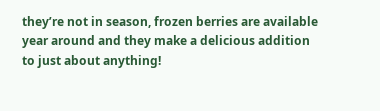they’re not in season, frozen berries are available year around and they make a delicious addition to just about anything!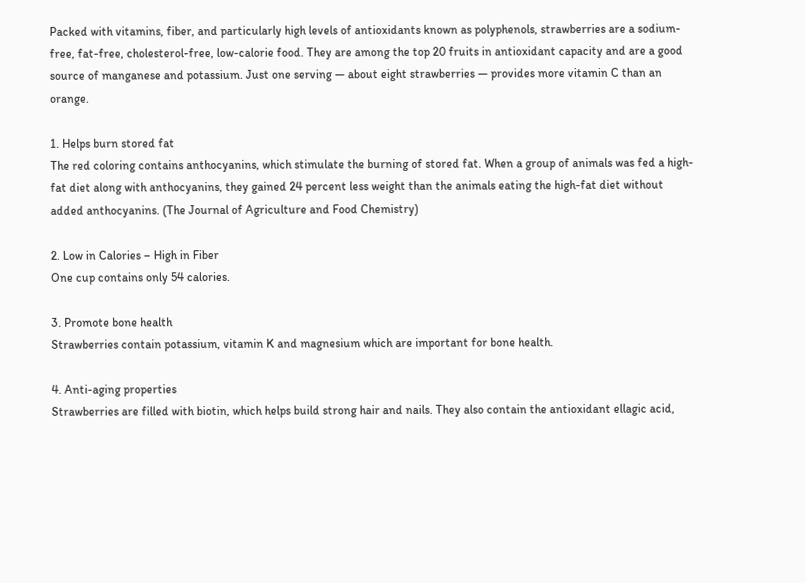Packed with vitamins, fiber, and particularly high levels of antioxidants known as polyphenols, strawberries are a sodium-free, fat-free, cholesterol-free, low-calorie food. They are among the top 20 fruits in antioxidant capacity and are a good source of manganese and potassium. Just one serving — about eight strawberries — provides more vitamin C than an orange.

1. Helps burn stored fat
The red coloring contains anthocyanins, which stimulate the burning of stored fat. When a group of animals was fed a high-fat diet along with anthocyanins, they gained 24 percent less weight than the animals eating the high-fat diet without added anthocyanins. (The Journal of Agriculture and Food Chemistry)

2. Low in Calories – High in Fiber
One cup contains only 54 calories.

3. Promote bone health
Strawberries contain potassium, vitamin K and magnesium which are important for bone health.

4. Anti-aging properties
Strawberries are filled with biotin, which helps build strong hair and nails. They also contain the antioxidant ellagic acid,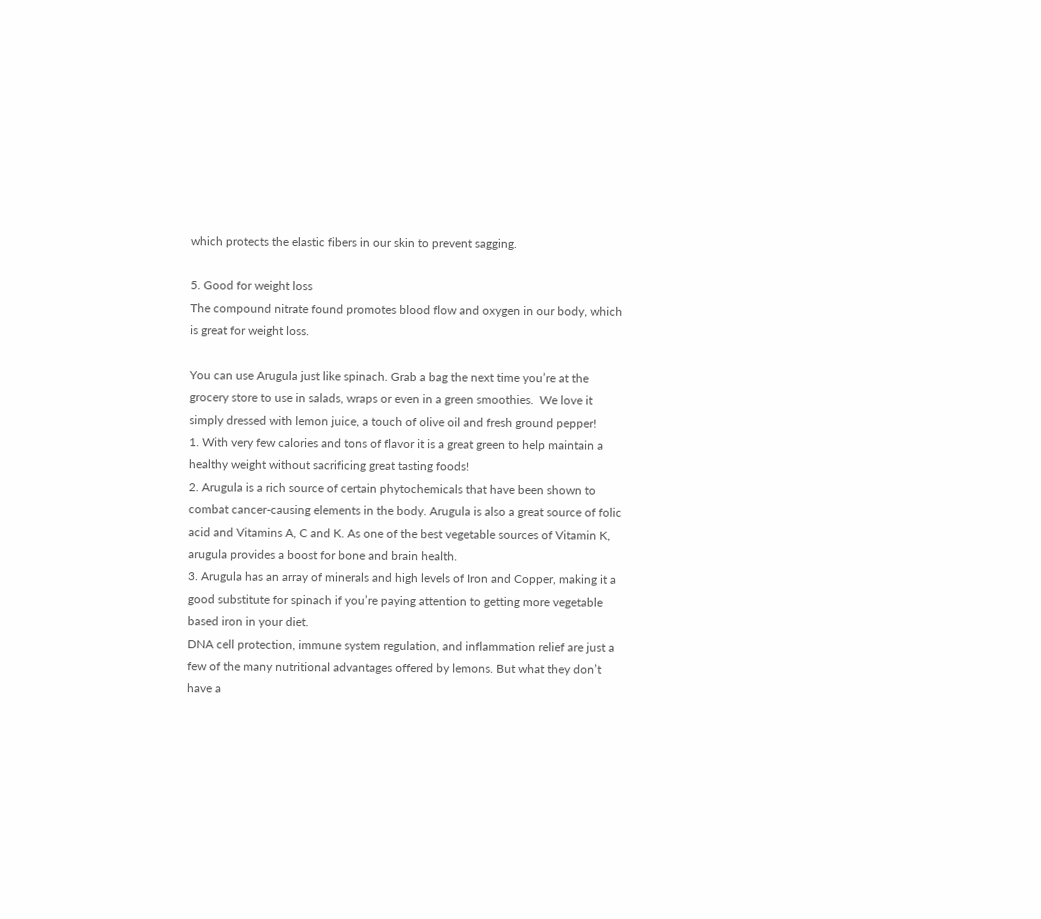which protects the elastic fibers in our skin to prevent sagging.

5. Good for weight loss
The compound nitrate found promotes blood flow and oxygen in our body, which is great for weight loss.

You can use Arugula just like spinach. Grab a bag the next time you’re at the grocery store to use in salads, wraps or even in a green smoothies.  We love it simply dressed with lemon juice, a touch of olive oil and fresh ground pepper!
1. With very few calories and tons of flavor it is a great green to help maintain a healthy weight without sacrificing great tasting foods!
2. Arugula is a rich source of certain phytochemicals that have been shown to combat cancer-causing elements in the body. Arugula is also a great source of folic acid and Vitamins A, C and K. As one of the best vegetable sources of Vitamin K, arugula provides a boost for bone and brain health.
3. Arugula has an array of minerals and high levels of Iron and Copper, making it a good substitute for spinach if you’re paying attention to getting more vegetable based iron in your diet.
DNA cell protection, immune system regulation, and inflammation relief are just a few of the many nutritional advantages offered by lemons. But what they don’t have a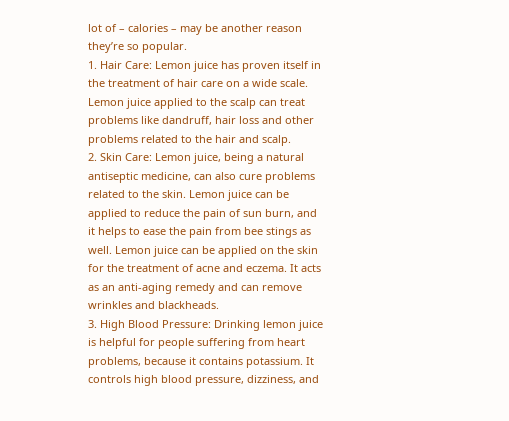lot of – calories – may be another reason they’re so popular.
1. Hair Care: Lemon juice has proven itself in the treatment of hair care on a wide scale. Lemon juice applied to the scalp can treat problems like dandruff, hair loss and other problems related to the hair and scalp.
2. Skin Care: Lemon juice, being a natural antiseptic medicine, can also cure problems related to the skin. Lemon juice can be applied to reduce the pain of sun burn, and it helps to ease the pain from bee stings as well. Lemon juice can be applied on the skin for the treatment of acne and eczema. It acts as an anti-aging remedy and can remove wrinkles and blackheads.
3. High Blood Pressure: Drinking lemon juice is helpful for people suffering from heart problems, because it contains potassium. It controls high blood pressure, dizziness, and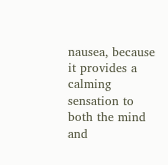nausea, because it provides a calming sensation to both the mind and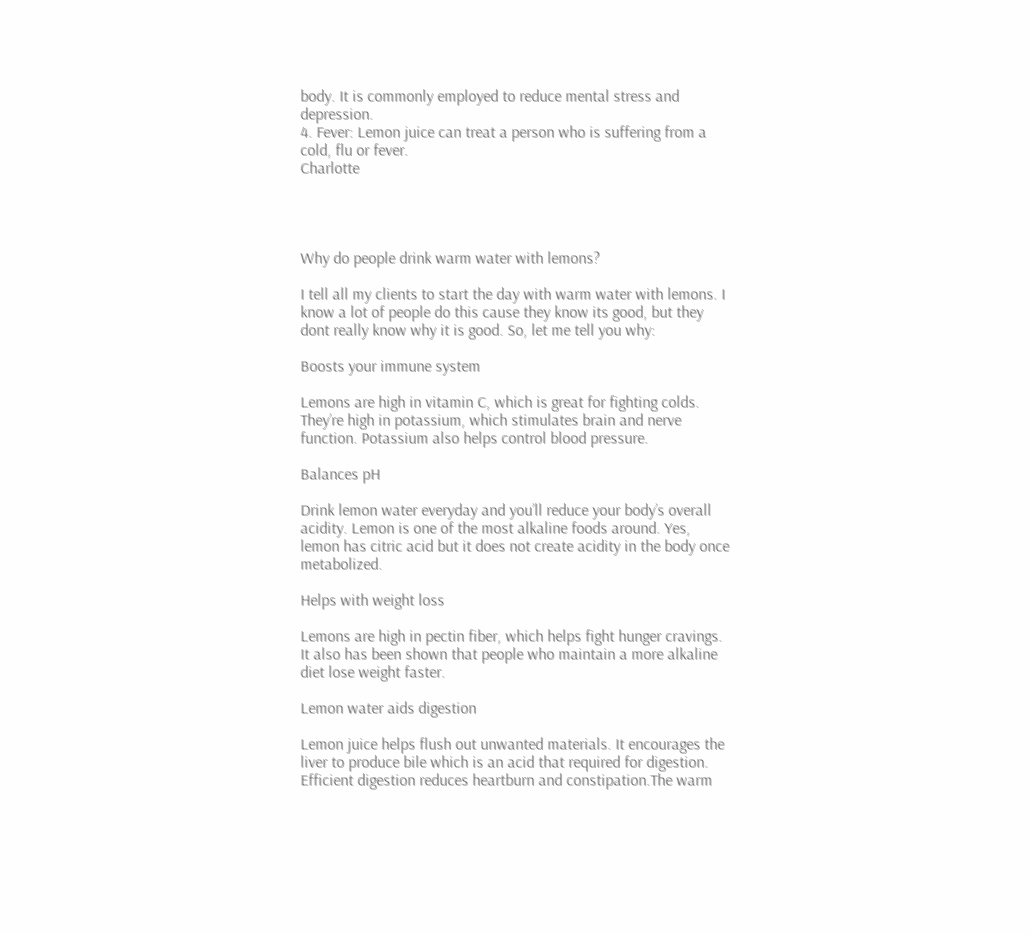body. It is commonly employed to reduce mental stress and depression.
4. Fever: Lemon juice can treat a person who is suffering from a cold, flu or fever.
Charlotte




Why do people drink warm water with lemons?

I tell all my clients to start the day with warm water with lemons. I know a lot of people do this cause they know its good, but they dont really know why it is good. So, let me tell you why:

Boosts your immune system

Lemons are high in vitamin C, which is great for fighting colds.  They’re high in potassium, which stimulates brain and nerve function. Potassium also helps control blood pressure.

Balances pH

Drink lemon water everyday and you’ll reduce your body’s overall acidity. Lemon is one of the most alkaline foods around. Yes, lemon has citric acid but it does not create acidity in the body once metabolized.

Helps with weight loss

Lemons are high in pectin fiber, which helps fight hunger cravings. It also has been shown that people who maintain a more alkaline diet lose weight faster.

Lemon water aids digestion

Lemon juice helps flush out unwanted materials. It encourages the liver to produce bile which is an acid that required for digestion. Efficient digestion reduces heartburn and constipation.The warm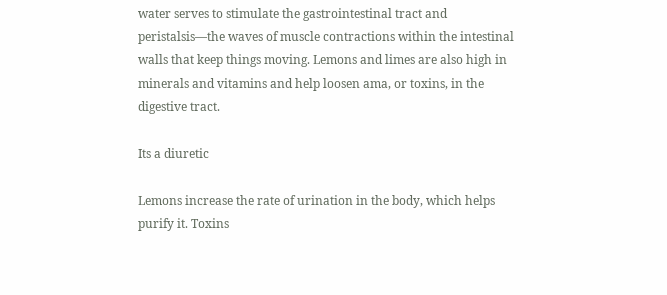water serves to stimulate the gastrointestinal tract and peristalsis—the waves of muscle contractions within the intestinal walls that keep things moving. Lemons and limes are also high in minerals and vitamins and help loosen ama, or toxins, in the digestive tract.

Its a diuretic

Lemons increase the rate of urination in the body, which helps purify it. Toxins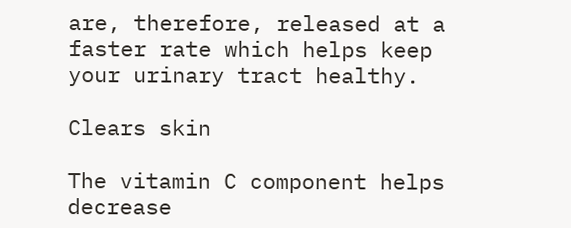are, therefore, released at a faster rate which helps keep your urinary tract healthy.

Clears skin

The vitamin C component helps decrease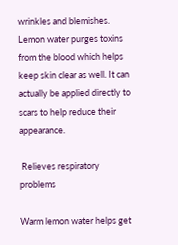wrinkles and blemishes. Lemon water purges toxins from the blood which helps keep skin clear as well. It can actually be applied directly to scars to help reduce their appearance.

 Relieves respiratory problems

Warm lemon water helps get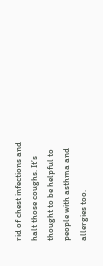rid of chest infections and halt those coughs. It’s thought to be helpful to people with asthma and allergies too.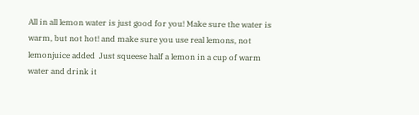All in all lemon water is just good for you! Make sure the water is warm, but not hot! and make sure you use real lemons, not lemonjuice added  Just squeese half a lemon in a cup of warm water and drink it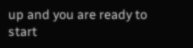up and you are ready to start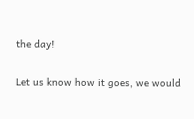the day!

Let us know how it goes, we would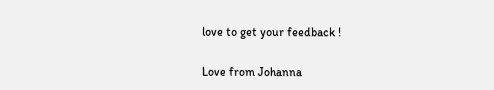love to get your feedback !

Love from Johanna